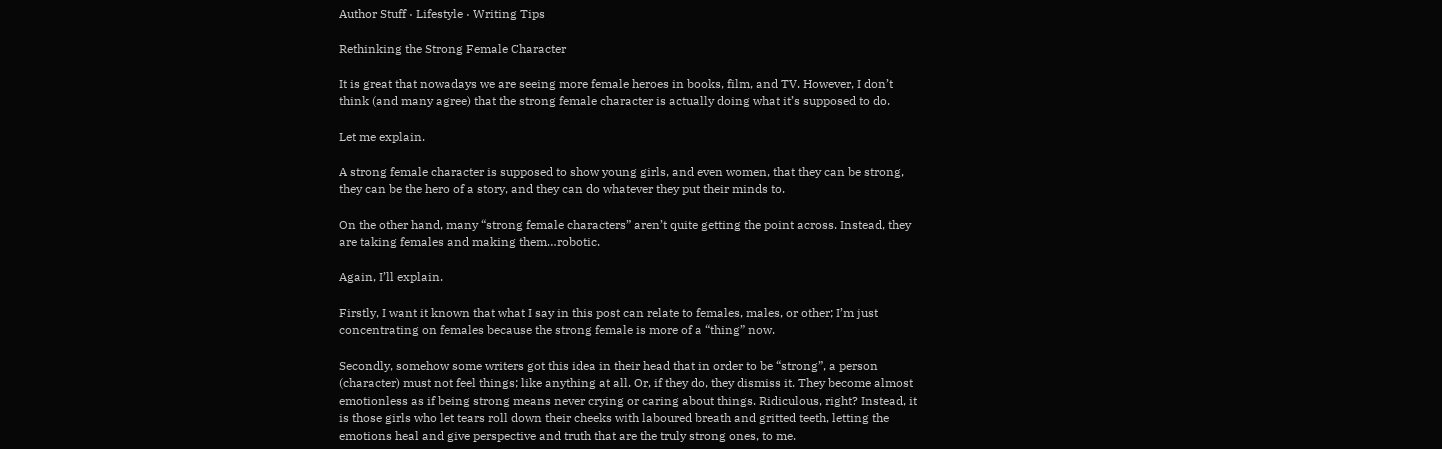Author Stuff · Lifestyle · Writing Tips

Rethinking the Strong Female Character

It is great that nowadays we are seeing more female heroes in books, film, and TV. However, I don’t think (and many agree) that the strong female character is actually doing what it’s supposed to do.

Let me explain.

A strong female character is supposed to show young girls, and even women, that they can be strong, they can be the hero of a story, and they can do whatever they put their minds to.

On the other hand, many “strong female characters” aren’t quite getting the point across. Instead, they are taking females and making them…robotic.

Again, I’ll explain.

Firstly, I want it known that what I say in this post can relate to females, males, or other; I’m just concentrating on females because the strong female is more of a “thing” now.

Secondly, somehow some writers got this idea in their head that in order to be “strong”, a person (character) must not feel things; like anything at all. Or, if they do, they dismiss it. They become almost emotionless as if being strong means never crying or caring about things. Ridiculous, right? Instead, it is those girls who let tears roll down their cheeks with laboured breath and gritted teeth, letting the emotions heal and give perspective and truth that are the truly strong ones, to me.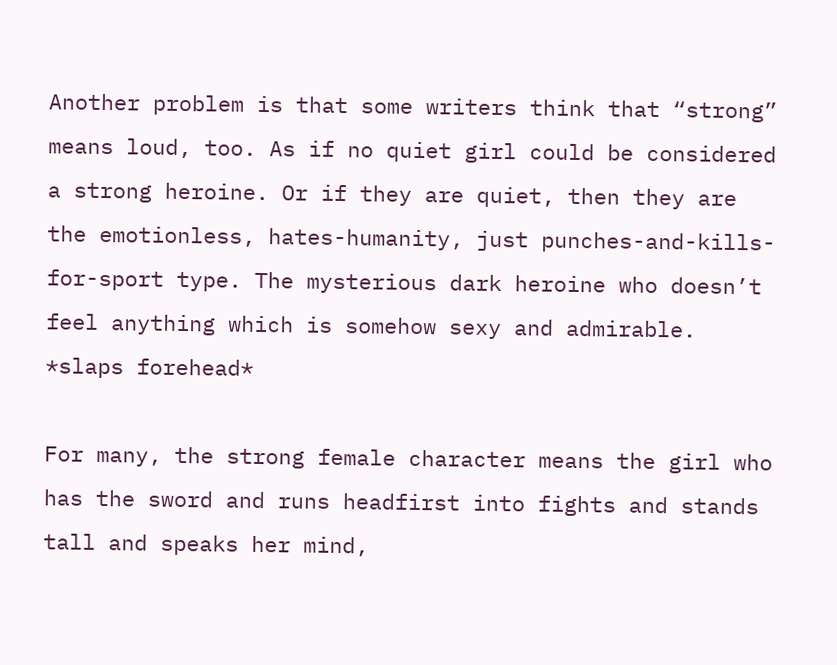Another problem is that some writers think that “strong” means loud, too. As if no quiet girl could be considered a strong heroine. Or if they are quiet, then they are the emotionless, hates-humanity, just punches-and-kills-for-sport type. The mysterious dark heroine who doesn’t feel anything which is somehow sexy and admirable. *slaps forehead*

For many, the strong female character means the girl who has the sword and runs headfirst into fights and stands tall and speaks her mind,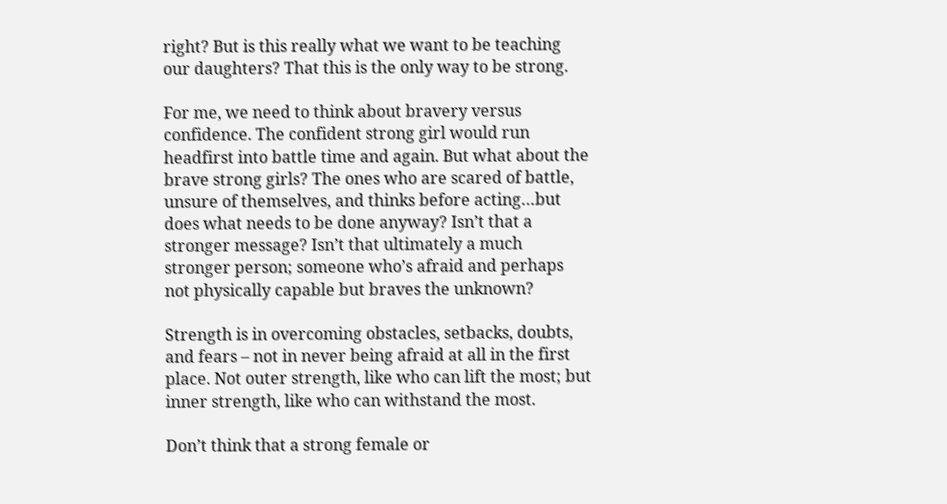right? But is this really what we want to be teaching our daughters? That this is the only way to be strong.

For me, we need to think about bravery versus confidence. The confident strong girl would run headfirst into battle time and again. But what about the brave strong girls? The ones who are scared of battle, unsure of themselves, and thinks before acting…but does what needs to be done anyway? Isn’t that a stronger message? Isn’t that ultimately a much stronger person; someone who’s afraid and perhaps not physically capable but braves the unknown?

Strength is in overcoming obstacles, setbacks, doubts, and fears – not in never being afraid at all in the first place. Not outer strength, like who can lift the most; but inner strength, like who can withstand the most.

Don’t think that a strong female or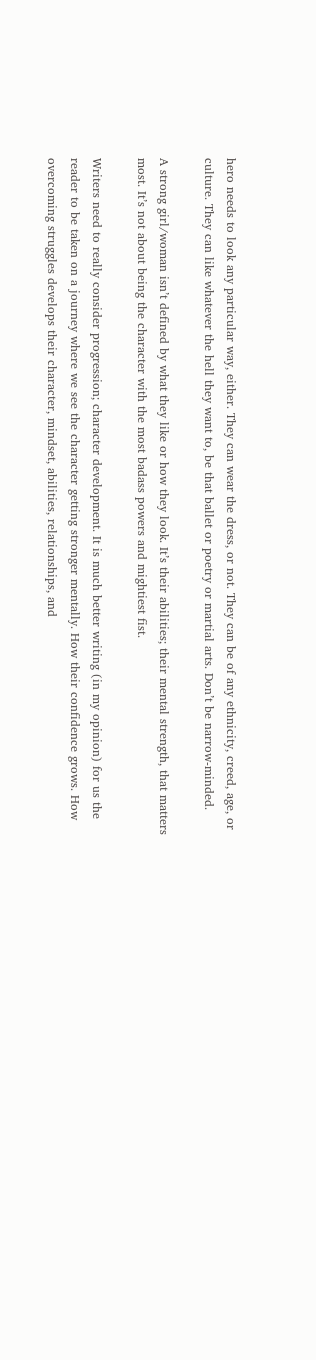hero needs to look any particular way, either. They can wear the dress, or not. They can be of any ethnicity, creed, age, or culture. They can like whatever the hell they want to, be that ballet or poetry or martial arts. Don’t be narrow-minded.

A strong girl/woman isn’t defined by what they like or how they look. It’s their abilities; their mental strength, that matters most. It’s not about being the character with the most badass powers and mightiest fist.

Writers need to really consider progression; character development. It is much better writing (in my opinion) for us the reader to be taken on a journey where we see the character getting stronger mentally. How their confidence grows. How overcoming struggles develops their character, mindset, abilities, relationships, and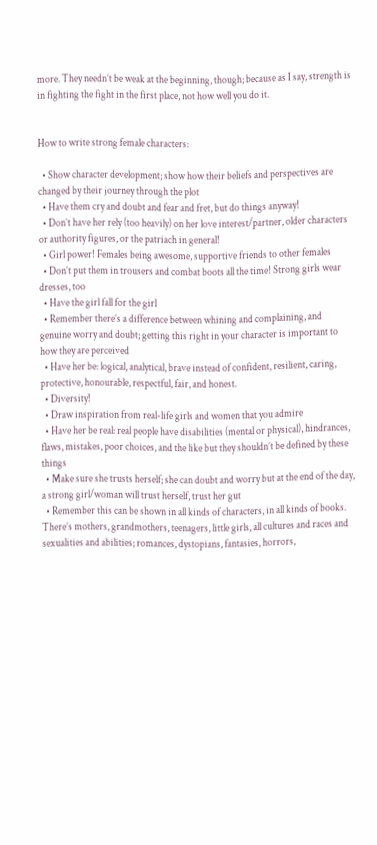more. They needn’t be weak at the beginning, though; because as I say, strength is in fighting the fight in the first place, not how well you do it.


How to write strong female characters:

  • Show character development; show how their beliefs and perspectives are changed by their journey through the plot
  • Have them cry and doubt and fear and fret, but do things anyway!
  • Don’t have her rely (too heavily) on her love interest/partner, older characters or authority figures, or the patriach in general!
  • Girl power! Females being awesome, supportive friends to other females
  • Don’t put them in trousers and combat boots all the time! Strong girls wear dresses, too
  • Have the girl fall for the girl
  • Remember there’s a difference between whining and complaining, and genuine worry and doubt; getting this right in your character is important to how they are perceived
  • Have her be: logical, analytical, brave instead of confident, resilient, caring, protective, honourable, respectful, fair, and honest.
  • Diversity!
  • Draw inspiration from real-life girls and women that you admire
  • Have her be real: real people have disabilities (mental or physical), hindrances, flaws, mistakes, poor choices, and the like but they shouldn’t be defined by these things
  • Make sure she trusts herself; she can doubt and worry but at the end of the day, a strong girl/woman will trust herself, trust her gut
  • Remember this can be shown in all kinds of characters, in all kinds of books. There’s mothers, grandmothers, teenagers, little girls, all cultures and races and sexualities and abilities; romances, dystopians, fantasies, horrors,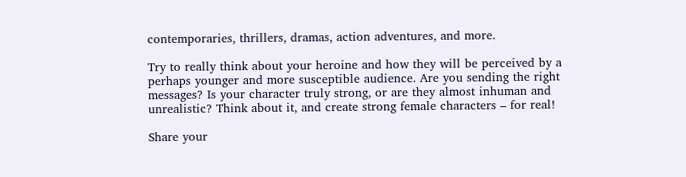contemporaries, thrillers, dramas, action adventures, and more.

Try to really think about your heroine and how they will be perceived by a perhaps younger and more susceptible audience. Are you sending the right messages? Is your character truly strong, or are they almost inhuman and unrealistic? Think about it, and create strong female characters – for real!

Share your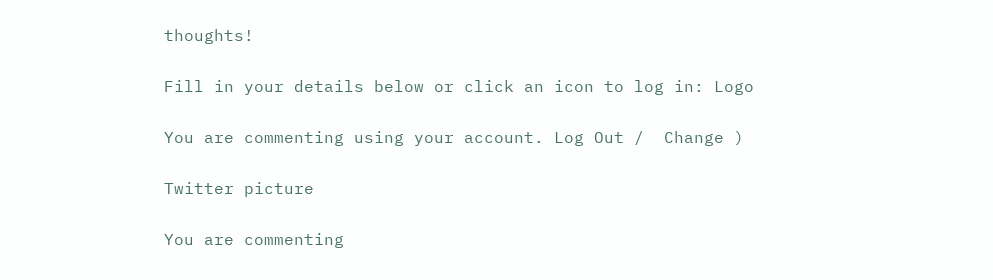thoughts!

Fill in your details below or click an icon to log in: Logo

You are commenting using your account. Log Out /  Change )

Twitter picture

You are commenting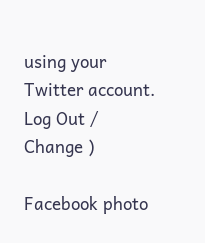using your Twitter account. Log Out /  Change )

Facebook photo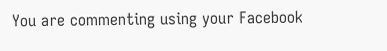You are commenting using your Facebook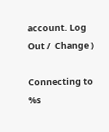account. Log Out /  Change )

Connecting to %s